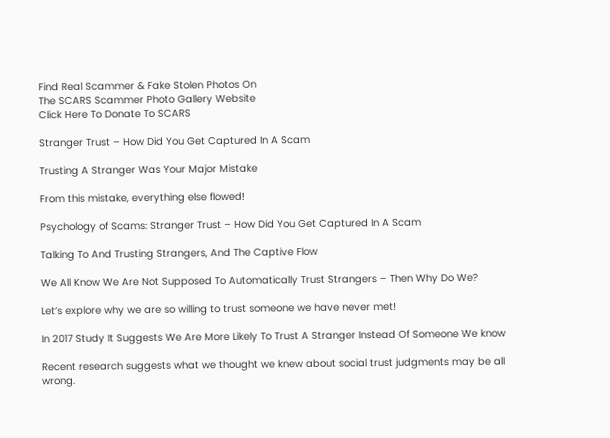Find Real Scammer & Fake Stolen Photos On
The SCARS Scammer Photo Gallery Website
Click Here To Donate To SCARS

Stranger Trust – How Did You Get Captured In A Scam

Trusting A Stranger Was Your Major Mistake

From this mistake, everything else flowed!

Psychology of Scams: Stranger Trust – How Did You Get Captured In A Scam

Talking To And Trusting Strangers, And The Captive Flow

We All Know We Are Not Supposed To Automatically Trust Strangers – Then Why Do We?

Let’s explore why we are so willing to trust someone we have never met!

In 2017 Study It Suggests We Are More Likely To Trust A Stranger Instead Of Someone We know

Recent research suggests what we thought we knew about social trust judgments may be all wrong.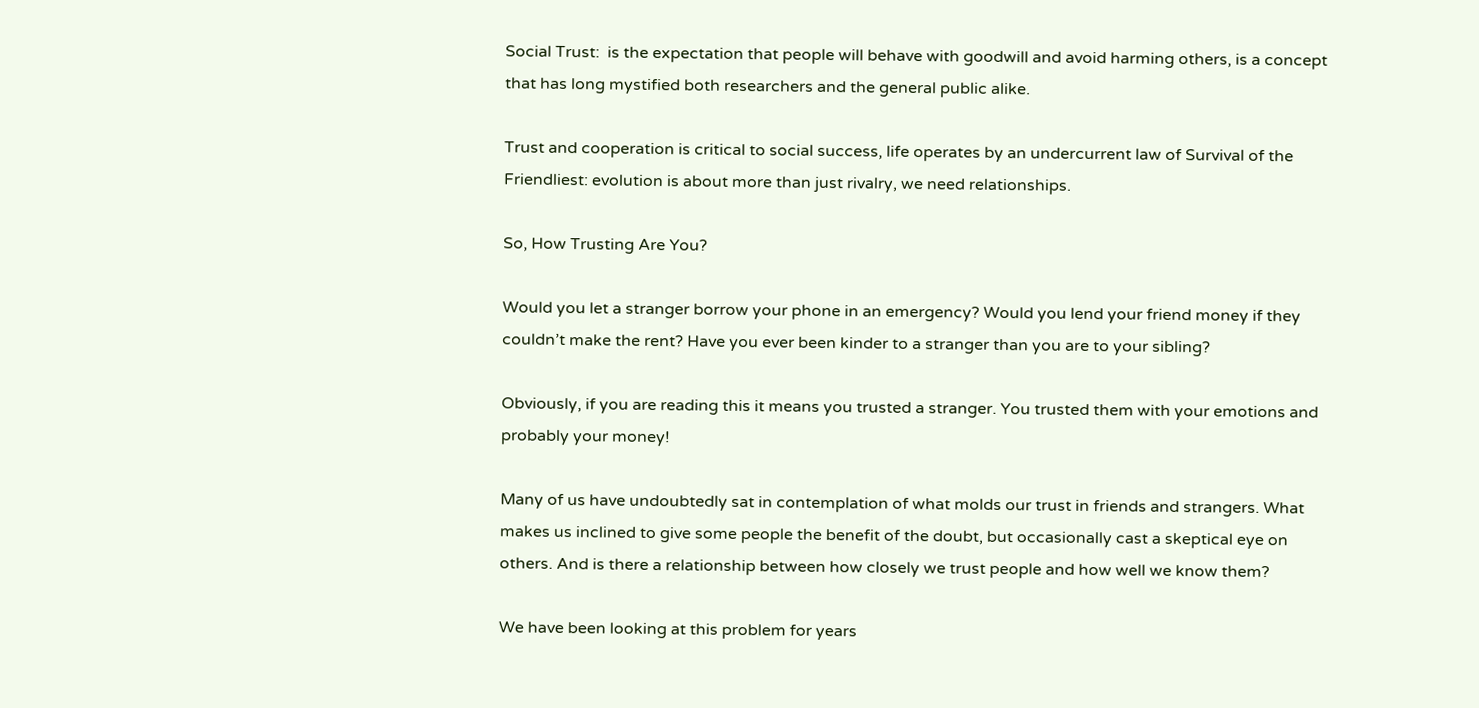Social Trust:  is the expectation that people will behave with goodwill and avoid harming others, is a concept that has long mystified both researchers and the general public alike.

Trust and cooperation is critical to social success, life operates by an undercurrent law of Survival of the Friendliest: evolution is about more than just rivalry, we need relationships.

So, How Trusting Are You?

Would you let a stranger borrow your phone in an emergency? Would you lend your friend money if they couldn’t make the rent? Have you ever been kinder to a stranger than you are to your sibling?

Obviously, if you are reading this it means you trusted a stranger. You trusted them with your emotions and probably your money!

Many of us have undoubtedly sat in contemplation of what molds our trust in friends and strangers. What makes us inclined to give some people the benefit of the doubt, but occasionally cast a skeptical eye on others. And is there a relationship between how closely we trust people and how well we know them?

We have been looking at this problem for years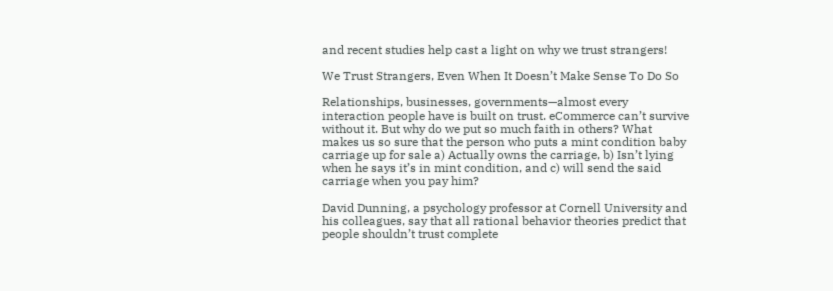and recent studies help cast a light on why we trust strangers!

We Trust Strangers, Even When It Doesn’t Make Sense To Do So

Relationships, businesses, governments—almost every interaction people have is built on trust. eCommerce can’t survive without it. But why do we put so much faith in others? What makes us so sure that the person who puts a mint condition baby carriage up for sale a) Actually owns the carriage, b) Isn’t lying when he says it’s in mint condition, and c) will send the said carriage when you pay him?

David Dunning, a psychology professor at Cornell University and his colleagues, say that all rational behavior theories predict that people shouldn’t trust complete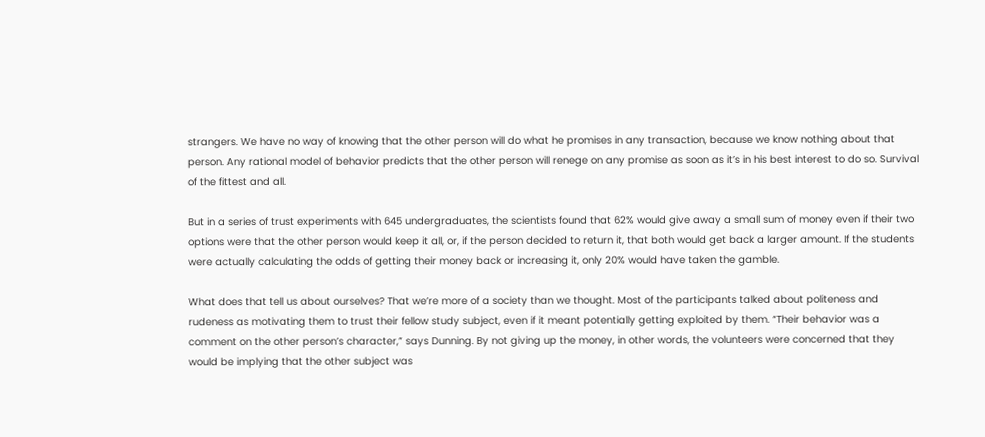strangers. We have no way of knowing that the other person will do what he promises in any transaction, because we know nothing about that person. Any rational model of behavior predicts that the other person will renege on any promise as soon as it’s in his best interest to do so. Survival of the fittest and all.

But in a series of trust experiments with 645 undergraduates, the scientists found that 62% would give away a small sum of money even if their two options were that the other person would keep it all, or, if the person decided to return it, that both would get back a larger amount. If the students were actually calculating the odds of getting their money back or increasing it, only 20% would have taken the gamble.

What does that tell us about ourselves? That we’re more of a society than we thought. Most of the participants talked about politeness and rudeness as motivating them to trust their fellow study subject, even if it meant potentially getting exploited by them. “Their behavior was a comment on the other person’s character,” says Dunning. By not giving up the money, in other words, the volunteers were concerned that they would be implying that the other subject was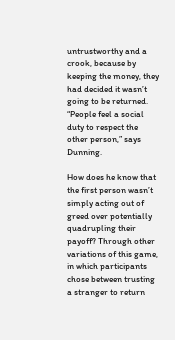untrustworthy and a crook, because by keeping the money, they had decided it wasn’t going to be returned. “People feel a social duty to respect the other person,” says Dunning.

How does he know that the first person wasn’t simply acting out of greed over potentially quadrupling their payoff? Through other variations of this game, in which participants chose between trusting a stranger to return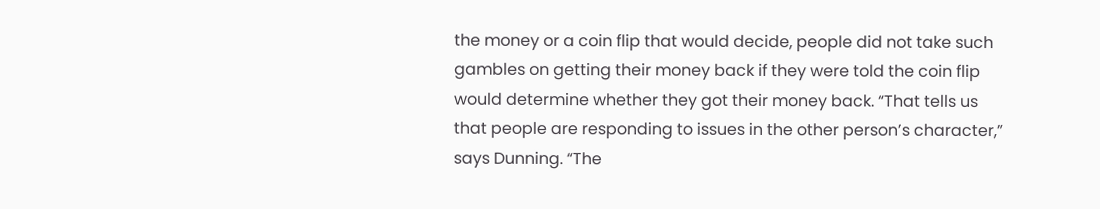the money or a coin flip that would decide, people did not take such gambles on getting their money back if they were told the coin flip would determine whether they got their money back. “That tells us that people are responding to issues in the other person’s character,” says Dunning. “The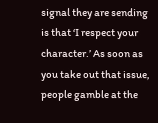signal they are sending is that ‘I respect your character.’ As soon as you take out that issue, people gamble at the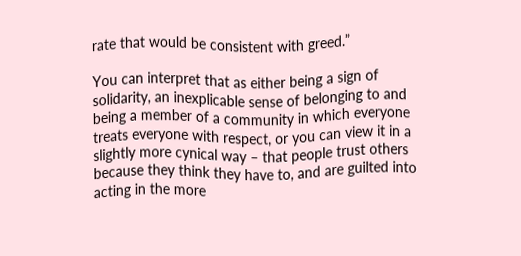rate that would be consistent with greed.”

You can interpret that as either being a sign of solidarity, an inexplicable sense of belonging to and being a member of a community in which everyone treats everyone with respect, or you can view it in a slightly more cynical way – that people trust others because they think they have to, and are guilted into acting in the more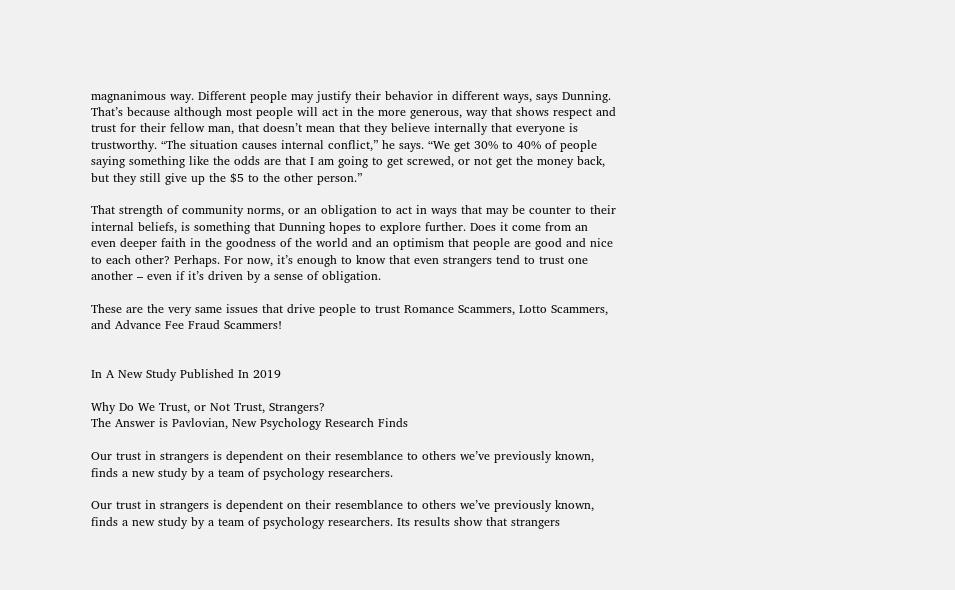magnanimous way. Different people may justify their behavior in different ways, says Dunning. That’s because although most people will act in the more generous, way that shows respect and trust for their fellow man, that doesn’t mean that they believe internally that everyone is trustworthy. “The situation causes internal conflict,” he says. “We get 30% to 40% of people saying something like the odds are that I am going to get screwed, or not get the money back, but they still give up the $5 to the other person.”

That strength of community norms, or an obligation to act in ways that may be counter to their internal beliefs, is something that Dunning hopes to explore further. Does it come from an even deeper faith in the goodness of the world and an optimism that people are good and nice to each other? Perhaps. For now, it’s enough to know that even strangers tend to trust one another – even if it’s driven by a sense of obligation.

These are the very same issues that drive people to trust Romance Scammers, Lotto Scammers, and Advance Fee Fraud Scammers!


In A New Study Published In 2019

Why Do We Trust, or Not Trust, Strangers?
The Answer is Pavlovian, New Psychology Research Finds

Our trust in strangers is dependent on their resemblance to others we’ve previously known, finds a new study by a team of psychology researchers.

Our trust in strangers is dependent on their resemblance to others we’ve previously known, finds a new study by a team of psychology researchers. Its results show that strangers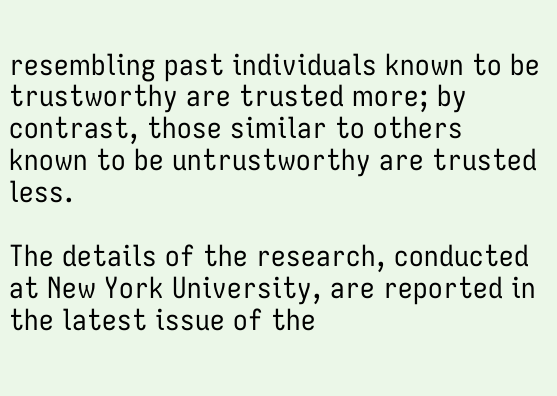resembling past individuals known to be trustworthy are trusted more; by contrast, those similar to others known to be untrustworthy are trusted less.

The details of the research, conducted at New York University, are reported in the latest issue of the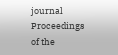journal Proceedings of the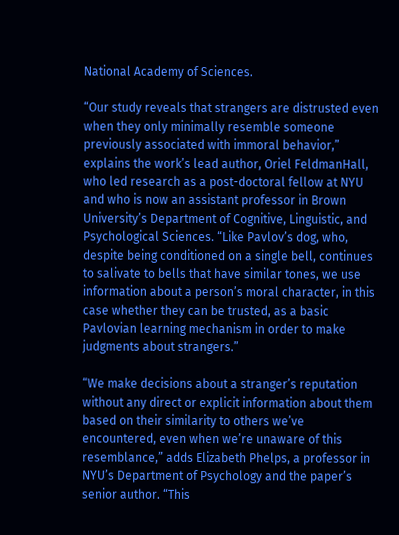National Academy of Sciences.

“Our study reveals that strangers are distrusted even when they only minimally resemble someone previously associated with immoral behavior,” explains the work’s lead author, Oriel FeldmanHall, who led research as a post-doctoral fellow at NYU and who is now an assistant professor in Brown University’s Department of Cognitive, Linguistic, and Psychological Sciences. “Like Pavlov’s dog, who, despite being conditioned on a single bell, continues to salivate to bells that have similar tones, we use information about a person’s moral character, in this case whether they can be trusted, as a basic Pavlovian learning mechanism in order to make judgments about strangers.”

“We make decisions about a stranger’s reputation without any direct or explicit information about them based on their similarity to others we’ve encountered, even when we’re unaware of this resemblance,” adds Elizabeth Phelps, a professor in NYU’s Department of Psychology and the paper’s senior author. “This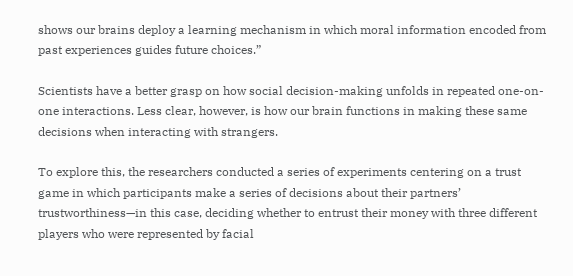shows our brains deploy a learning mechanism in which moral information encoded from past experiences guides future choices.”

Scientists have a better grasp on how social decision-making unfolds in repeated one-on-one interactions. Less clear, however, is how our brain functions in making these same decisions when interacting with strangers.

To explore this, the researchers conducted a series of experiments centering on a trust game in which participants make a series of decisions about their partners’ trustworthiness—in this case, deciding whether to entrust their money with three different players who were represented by facial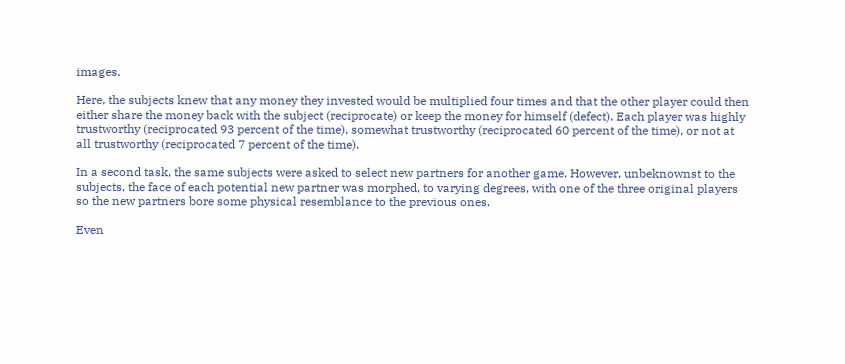images.

Here, the subjects knew that any money they invested would be multiplied four times and that the other player could then either share the money back with the subject (reciprocate) or keep the money for himself (defect). Each player was highly trustworthy (reciprocated 93 percent of the time), somewhat trustworthy (reciprocated 60 percent of the time), or not at all trustworthy (reciprocated 7 percent of the time).

In a second task, the same subjects were asked to select new partners for another game. However, unbeknownst to the subjects, the face of each potential new partner was morphed, to varying degrees, with one of the three original players so the new partners bore some physical resemblance to the previous ones.

Even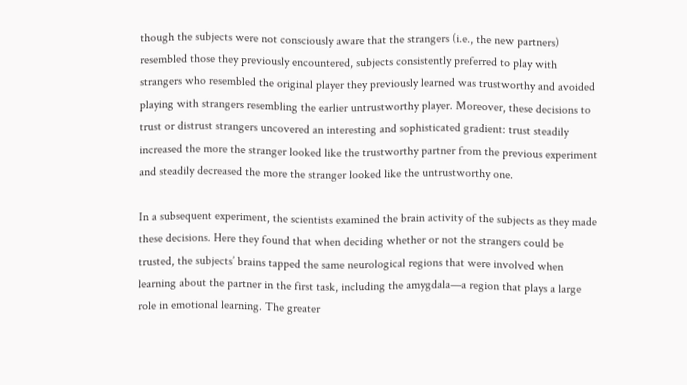though the subjects were not consciously aware that the strangers (i.e., the new partners)  resembled those they previously encountered, subjects consistently preferred to play with strangers who resembled the original player they previously learned was trustworthy and avoided playing with strangers resembling the earlier untrustworthy player. Moreover, these decisions to trust or distrust strangers uncovered an interesting and sophisticated gradient: trust steadily increased the more the stranger looked like the trustworthy partner from the previous experiment and steadily decreased the more the stranger looked like the untrustworthy one.

In a subsequent experiment, the scientists examined the brain activity of the subjects as they made these decisions. Here they found that when deciding whether or not the strangers could be trusted, the subjects’ brains tapped the same neurological regions that were involved when learning about the partner in the first task, including the amygdala—a region that plays a large role in emotional learning. The greater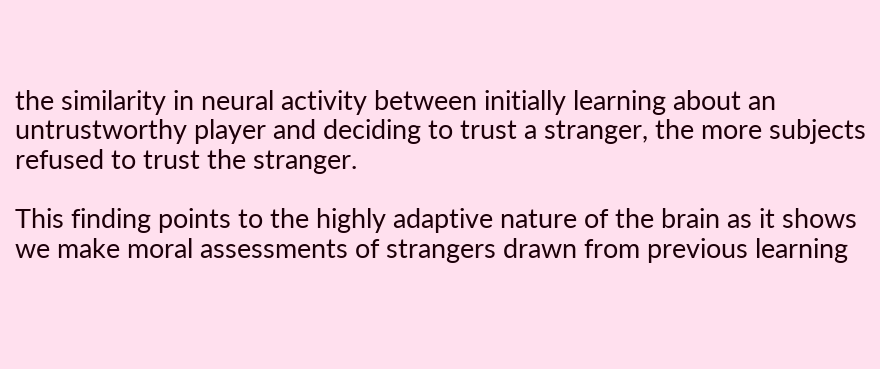the similarity in neural activity between initially learning about an untrustworthy player and deciding to trust a stranger, the more subjects refused to trust the stranger.

This finding points to the highly adaptive nature of the brain as it shows we make moral assessments of strangers drawn from previous learning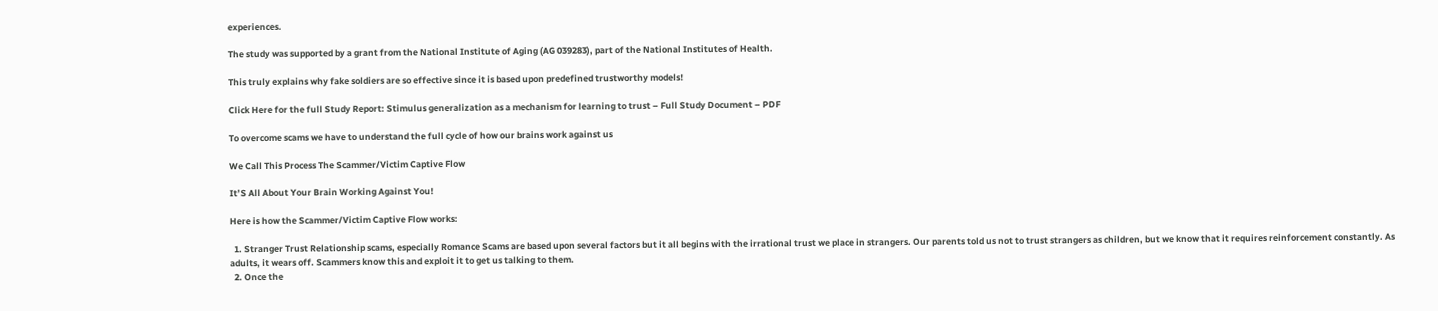experiences.

The study was supported by a grant from the National Institute of Aging (AG 039283), part of the National Institutes of Health.

This truly explains why fake soldiers are so effective since it is based upon predefined trustworthy models!

Click Here for the full Study Report: Stimulus generalization as a mechanism for learning to trust – Full Study Document – PDF

To overcome scams we have to understand the full cycle of how our brains work against us

We Call This Process The Scammer/Victim Captive Flow

It’S All About Your Brain Working Against You!

Here is how the Scammer/Victim Captive Flow works:

  1. Stranger Trust Relationship scams, especially Romance Scams are based upon several factors but it all begins with the irrational trust we place in strangers. Our parents told us not to trust strangers as children, but we know that it requires reinforcement constantly. As adults, it wears off. Scammers know this and exploit it to get us talking to them.
  2. Once the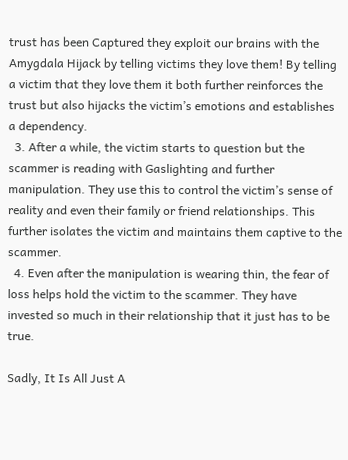trust has been Captured they exploit our brains with the Amygdala Hijack by telling victims they love them! By telling a victim that they love them it both further reinforces the trust but also hijacks the victim’s emotions and establishes a dependency.
  3. After a while, the victim starts to question but the scammer is reading with Gaslighting and further manipulation. They use this to control the victim’s sense of reality and even their family or friend relationships. This further isolates the victim and maintains them captive to the scammer.
  4. Even after the manipulation is wearing thin, the fear of loss helps hold the victim to the scammer. They have invested so much in their relationship that it just has to be true.

Sadly, It Is All Just A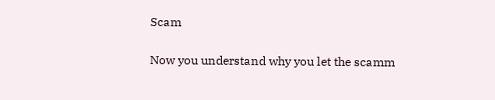Scam

Now you understand why you let the scamm